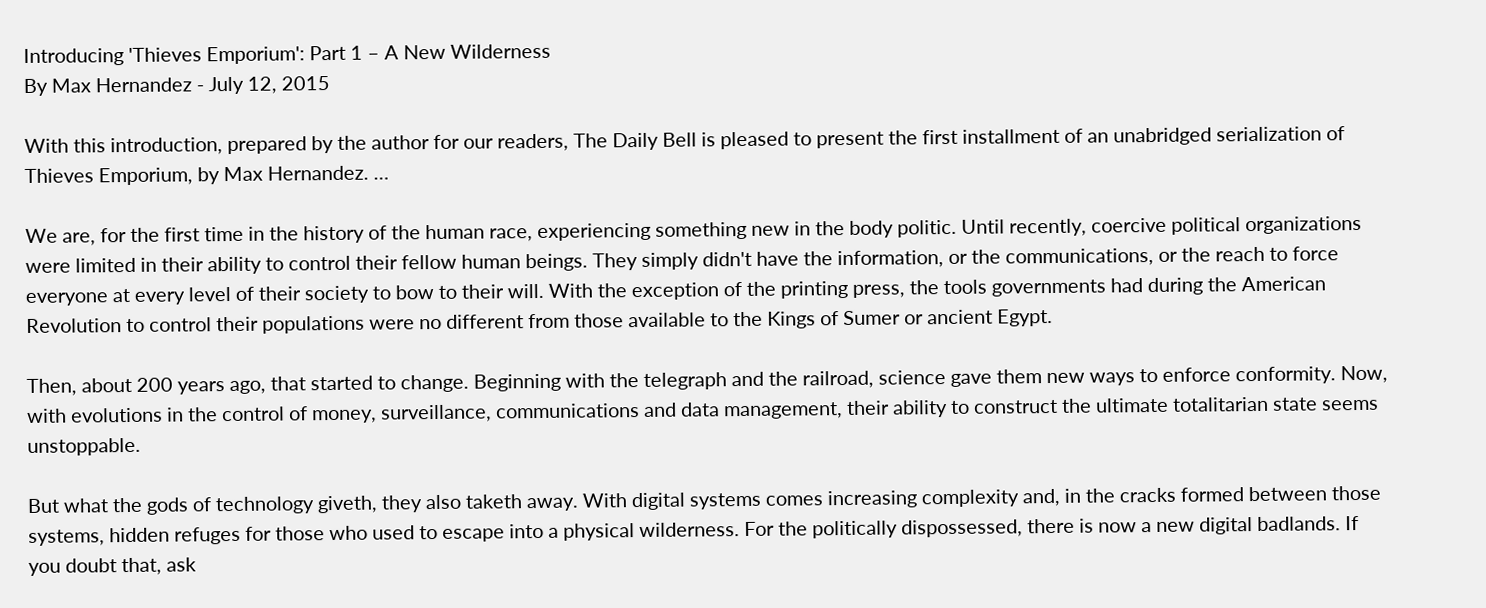Introducing 'Thieves Emporium': Part 1 – A New Wilderness
By Max Hernandez - July 12, 2015

With this introduction, prepared by the author for our readers, The Daily Bell is pleased to present the first installment of an unabridged serialization of Thieves Emporium, by Max Hernandez. …

We are, for the first time in the history of the human race, experiencing something new in the body politic. Until recently, coercive political organizations were limited in their ability to control their fellow human beings. They simply didn't have the information, or the communications, or the reach to force everyone at every level of their society to bow to their will. With the exception of the printing press, the tools governments had during the American Revolution to control their populations were no different from those available to the Kings of Sumer or ancient Egypt.

Then, about 200 years ago, that started to change. Beginning with the telegraph and the railroad, science gave them new ways to enforce conformity. Now, with evolutions in the control of money, surveillance, communications and data management, their ability to construct the ultimate totalitarian state seems unstoppable.

But what the gods of technology giveth, they also taketh away. With digital systems comes increasing complexity and, in the cracks formed between those systems, hidden refuges for those who used to escape into a physical wilderness. For the politically dispossessed, there is now a new digital badlands. If you doubt that, ask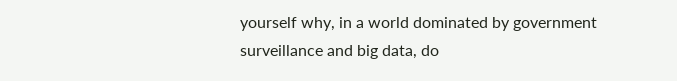yourself why, in a world dominated by government surveillance and big data, do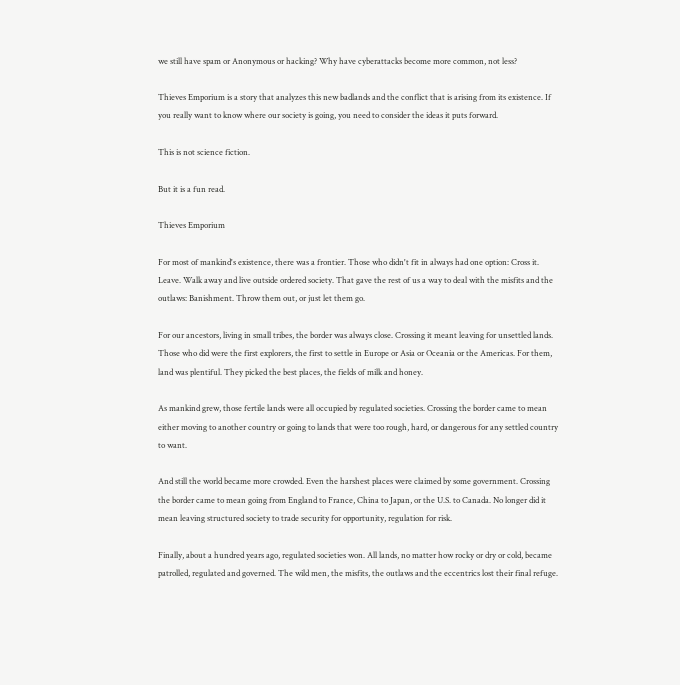we still have spam or Anonymous or hacking? Why have cyberattacks become more common, not less?

Thieves Emporium is a story that analyzes this new badlands and the conflict that is arising from its existence. If you really want to know where our society is going, you need to consider the ideas it puts forward.

This is not science fiction.

But it is a fun read.

Thieves Emporium

For most of mankind's existence, there was a frontier. Those who didn't fit in always had one option: Cross it. Leave. Walk away and live outside ordered society. That gave the rest of us a way to deal with the misfits and the outlaws: Banishment. Throw them out, or just let them go.

For our ancestors, living in small tribes, the border was always close. Crossing it meant leaving for unsettled lands. Those who did were the first explorers, the first to settle in Europe or Asia or Oceania or the Americas. For them, land was plentiful. They picked the best places, the fields of milk and honey.

As mankind grew, those fertile lands were all occupied by regulated societies. Crossing the border came to mean either moving to another country or going to lands that were too rough, hard, or dangerous for any settled country to want.

And still the world became more crowded. Even the harshest places were claimed by some government. Crossing the border came to mean going from England to France, China to Japan, or the U.S. to Canada. No longer did it mean leaving structured society to trade security for opportunity, regulation for risk.

Finally, about a hundred years ago, regulated societies won. All lands, no matter how rocky or dry or cold, became patrolled, regulated and governed. The wild men, the misfits, the outlaws and the eccentrics lost their final refuge.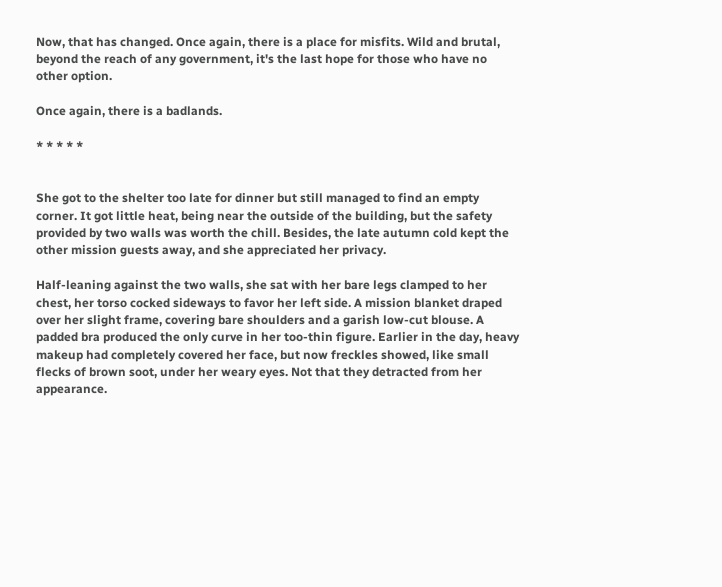Now, that has changed. Once again, there is a place for misfits. Wild and brutal, beyond the reach of any government, it's the last hope for those who have no other option.

Once again, there is a badlands.

* * * * *


She got to the shelter too late for dinner but still managed to find an empty corner. It got little heat, being near the outside of the building, but the safety provided by two walls was worth the chill. Besides, the late autumn cold kept the other mission guests away, and she appreciated her privacy.

Half-leaning against the two walls, she sat with her bare legs clamped to her chest, her torso cocked sideways to favor her left side. A mission blanket draped over her slight frame, covering bare shoulders and a garish low-cut blouse. A padded bra produced the only curve in her too-thin figure. Earlier in the day, heavy makeup had completely covered her face, but now freckles showed, like small flecks of brown soot, under her weary eyes. Not that they detracted from her appearance.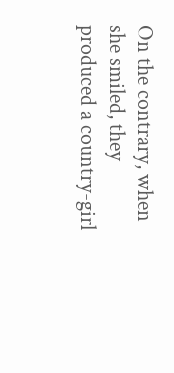On the contrary, when she smiled, they produced a country-girl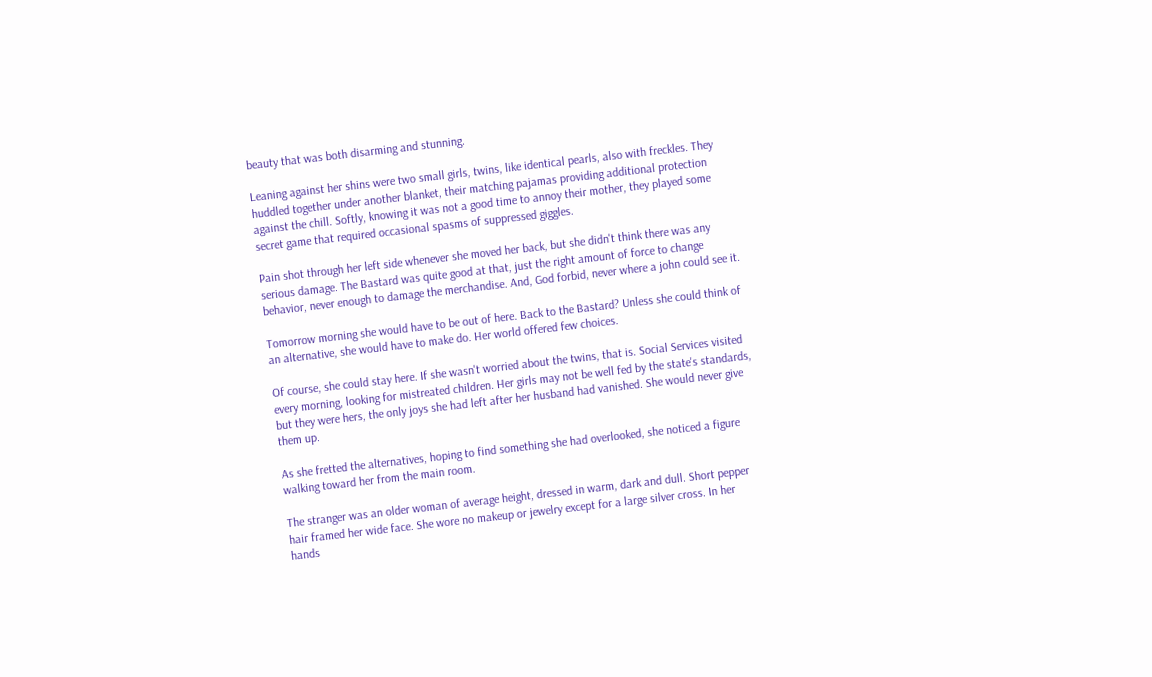beauty that was both disarming and stunning.

Leaning against her shins were two small girls, twins, like identical pearls, also with freckles. They huddled together under another blanket, their matching pajamas providing additional protection against the chill. Softly, knowing it was not a good time to annoy their mother, they played some secret game that required occasional spasms of suppressed giggles.

Pain shot through her left side whenever she moved her back, but she didn't think there was any serious damage. The Bastard was quite good at that, just the right amount of force to change behavior, never enough to damage the merchandise. And, God forbid, never where a john could see it.

Tomorrow morning she would have to be out of here. Back to the Bastard? Unless she could think of an alternative, she would have to make do. Her world offered few choices.

Of course, she could stay here. If she wasn't worried about the twins, that is. Social Services visited every morning, looking for mistreated children. Her girls may not be well fed by the state's standards, but they were hers, the only joys she had left after her husband had vanished. She would never give them up.

As she fretted the alternatives, hoping to find something she had overlooked, she noticed a figure walking toward her from the main room.

The stranger was an older woman of average height, dressed in warm, dark and dull. Short pepper hair framed her wide face. She wore no makeup or jewelry except for a large silver cross. In her hands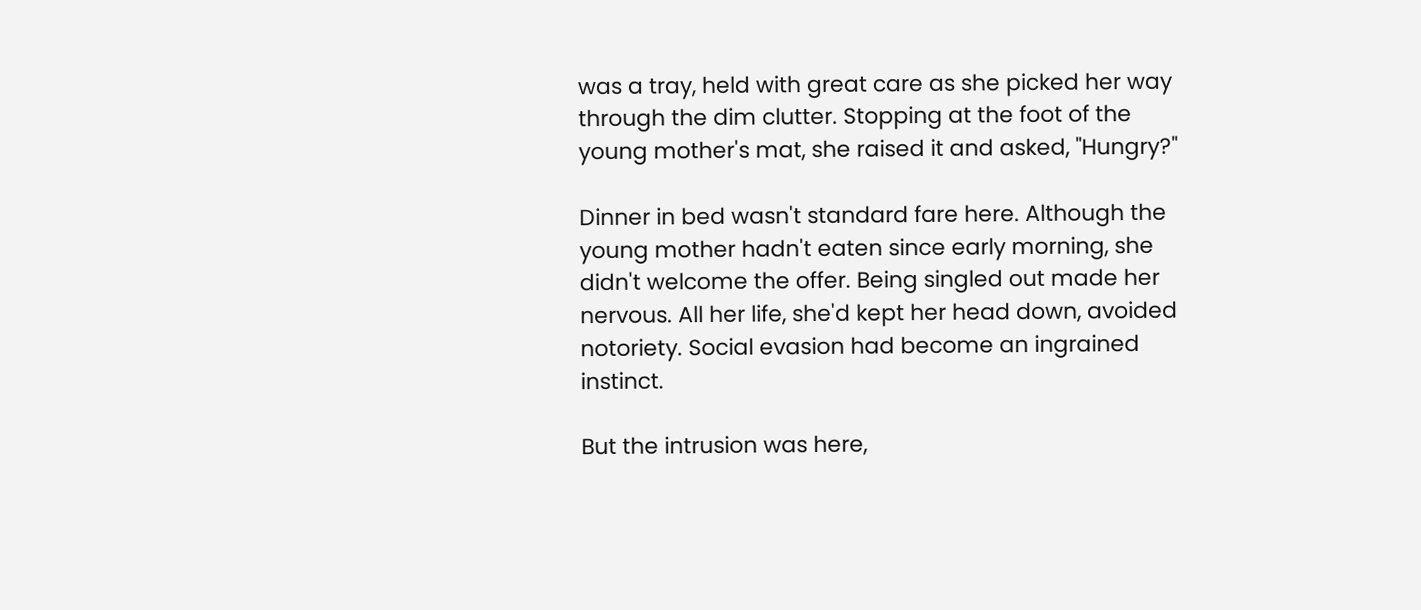was a tray, held with great care as she picked her way through the dim clutter. Stopping at the foot of the young mother's mat, she raised it and asked, "Hungry?"

Dinner in bed wasn't standard fare here. Although the young mother hadn't eaten since early morning, she didn't welcome the offer. Being singled out made her nervous. All her life, she'd kept her head down, avoided notoriety. Social evasion had become an ingrained instinct.

But the intrusion was here,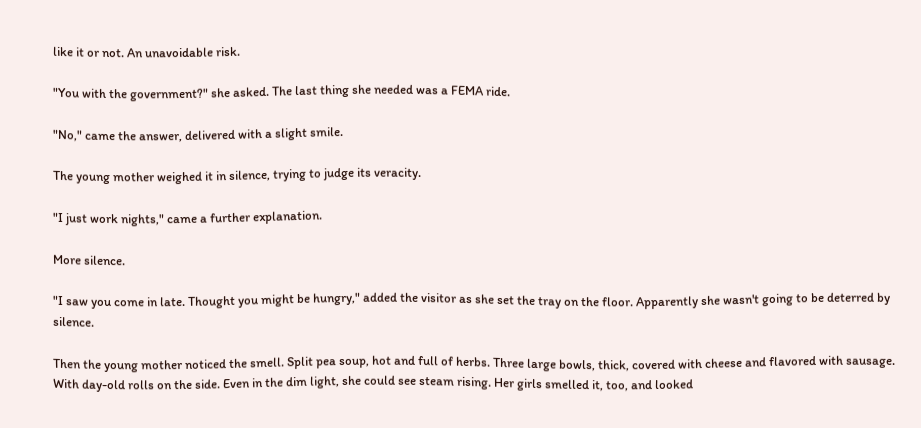like it or not. An unavoidable risk.

"You with the government?" she asked. The last thing she needed was a FEMA ride.

"No," came the answer, delivered with a slight smile.

The young mother weighed it in silence, trying to judge its veracity.

"I just work nights," came a further explanation.

More silence.

"I saw you come in late. Thought you might be hungry," added the visitor as she set the tray on the floor. Apparently she wasn't going to be deterred by silence.

Then the young mother noticed the smell. Split pea soup, hot and full of herbs. Three large bowls, thick, covered with cheese and flavored with sausage. With day-old rolls on the side. Even in the dim light, she could see steam rising. Her girls smelled it, too, and looked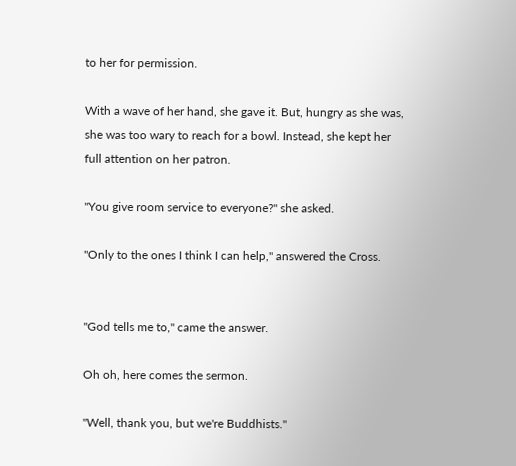to her for permission.

With a wave of her hand, she gave it. But, hungry as she was, she was too wary to reach for a bowl. Instead, she kept her full attention on her patron.

"You give room service to everyone?" she asked.

"Only to the ones I think I can help," answered the Cross.


"God tells me to," came the answer.

Oh oh, here comes the sermon.

"Well, thank you, but we're Buddhists."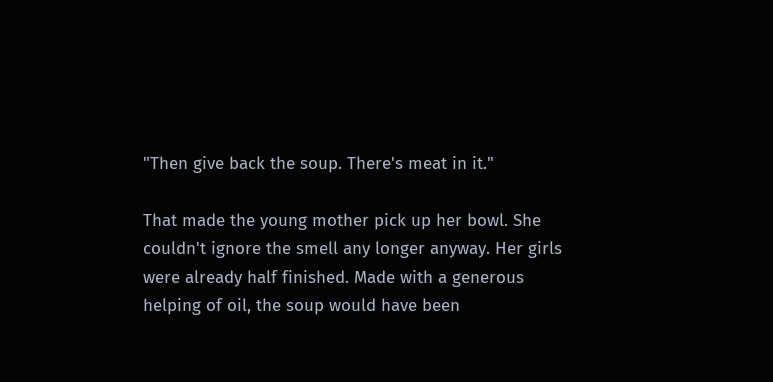"Then give back the soup. There's meat in it."

That made the young mother pick up her bowl. She couldn't ignore the smell any longer anyway. Her girls were already half finished. Made with a generous helping of oil, the soup would have been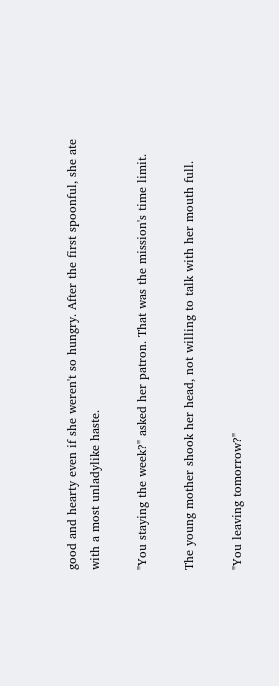good and hearty even if she weren't so hungry. After the first spoonful, she ate with a most unladylike haste.

"You staying the week?" asked her patron. That was the mission's time limit.

The young mother shook her head, not willing to talk with her mouth full.

"You leaving tomorrow?"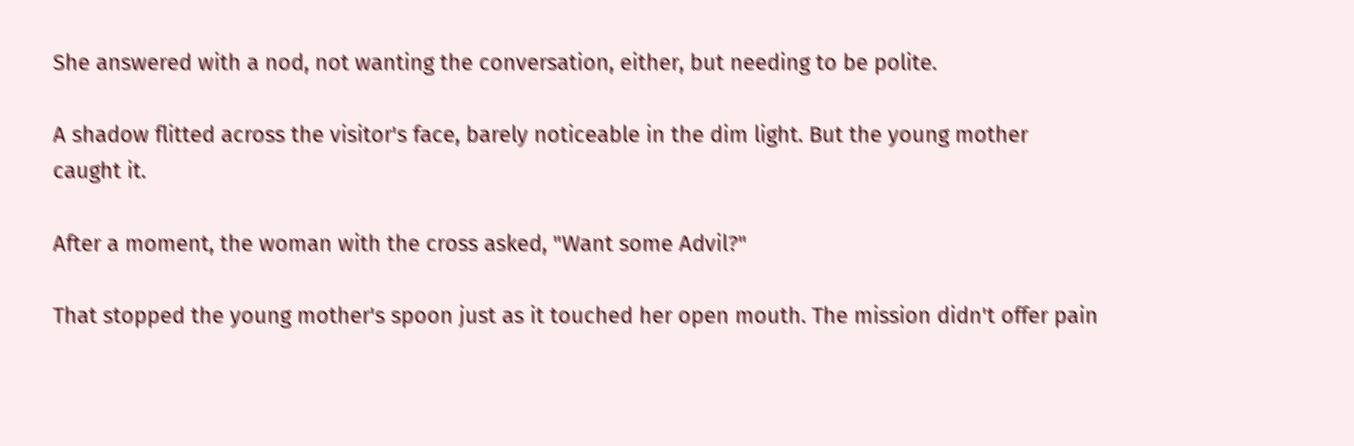She answered with a nod, not wanting the conversation, either, but needing to be polite.

A shadow flitted across the visitor's face, barely noticeable in the dim light. But the young mother caught it.

After a moment, the woman with the cross asked, "Want some Advil?"

That stopped the young mother's spoon just as it touched her open mouth. The mission didn't offer pain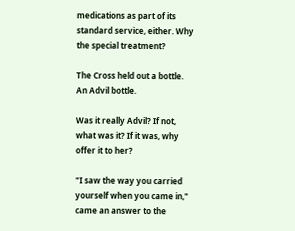medications as part of its standard service, either. Why the special treatment?

The Cross held out a bottle. An Advil bottle.

Was it really Advil? If not, what was it? If it was, why offer it to her?

"I saw the way you carried yourself when you came in," came an answer to the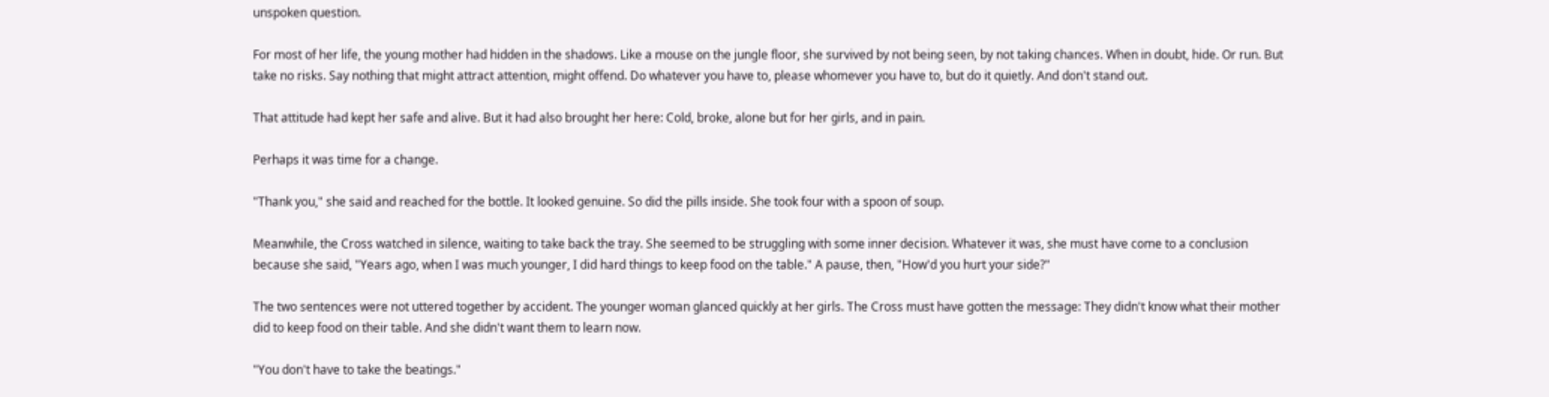unspoken question.

For most of her life, the young mother had hidden in the shadows. Like a mouse on the jungle floor, she survived by not being seen, by not taking chances. When in doubt, hide. Or run. But take no risks. Say nothing that might attract attention, might offend. Do whatever you have to, please whomever you have to, but do it quietly. And don't stand out.

That attitude had kept her safe and alive. But it had also brought her here: Cold, broke, alone but for her girls, and in pain.

Perhaps it was time for a change.

"Thank you," she said and reached for the bottle. It looked genuine. So did the pills inside. She took four with a spoon of soup.

Meanwhile, the Cross watched in silence, waiting to take back the tray. She seemed to be struggling with some inner decision. Whatever it was, she must have come to a conclusion because she said, "Years ago, when I was much younger, I did hard things to keep food on the table." A pause, then, "How'd you hurt your side?"

The two sentences were not uttered together by accident. The younger woman glanced quickly at her girls. The Cross must have gotten the message: They didn't know what their mother did to keep food on their table. And she didn't want them to learn now.

"You don't have to take the beatings."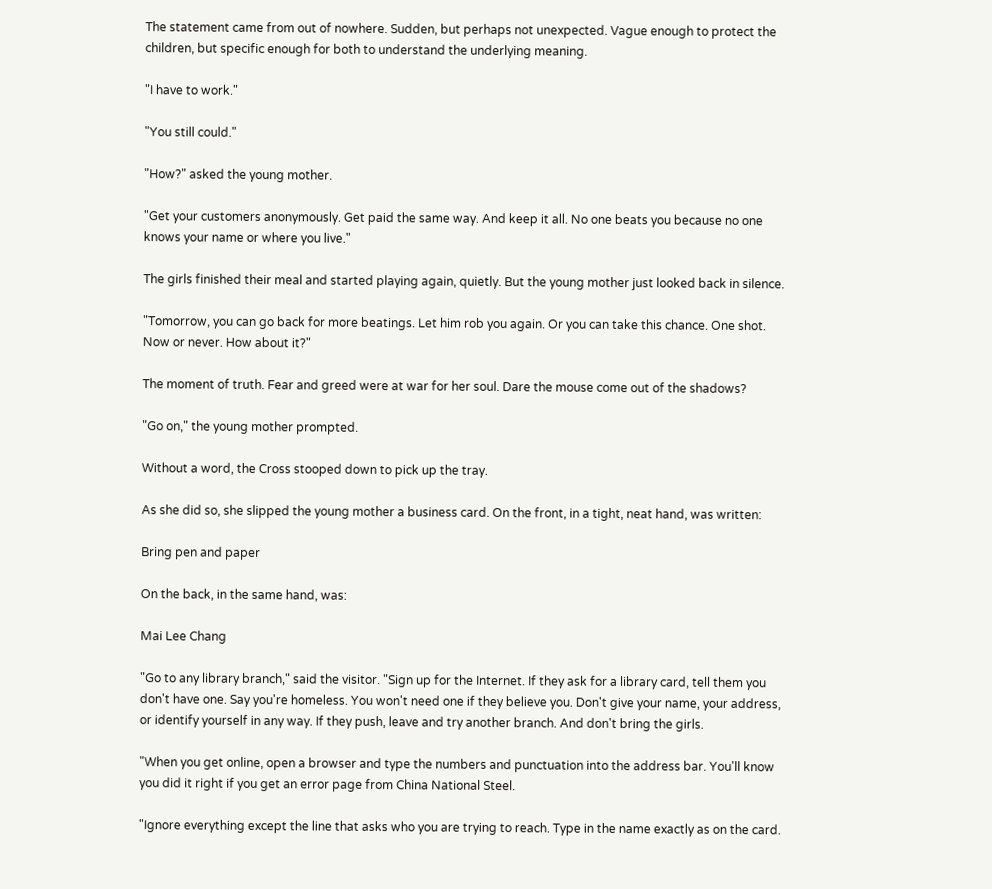The statement came from out of nowhere. Sudden, but perhaps not unexpected. Vague enough to protect the children, but specific enough for both to understand the underlying meaning.

"I have to work."

"You still could."

"How?" asked the young mother.

"Get your customers anonymously. Get paid the same way. And keep it all. No one beats you because no one knows your name or where you live."

The girls finished their meal and started playing again, quietly. But the young mother just looked back in silence.

"Tomorrow, you can go back for more beatings. Let him rob you again. Or you can take this chance. One shot. Now or never. How about it?"

The moment of truth. Fear and greed were at war for her soul. Dare the mouse come out of the shadows?

"Go on," the young mother prompted.

Without a word, the Cross stooped down to pick up the tray.

As she did so, she slipped the young mother a business card. On the front, in a tight, neat hand, was written:

Bring pen and paper

On the back, in the same hand, was:

Mai Lee Chang

"Go to any library branch," said the visitor. "Sign up for the Internet. If they ask for a library card, tell them you don't have one. Say you're homeless. You won't need one if they believe you. Don't give your name, your address, or identify yourself in any way. If they push, leave and try another branch. And don't bring the girls.

"When you get online, open a browser and type the numbers and punctuation into the address bar. You'll know you did it right if you get an error page from China National Steel.

"Ignore everything except the line that asks who you are trying to reach. Type in the name exactly as on the card.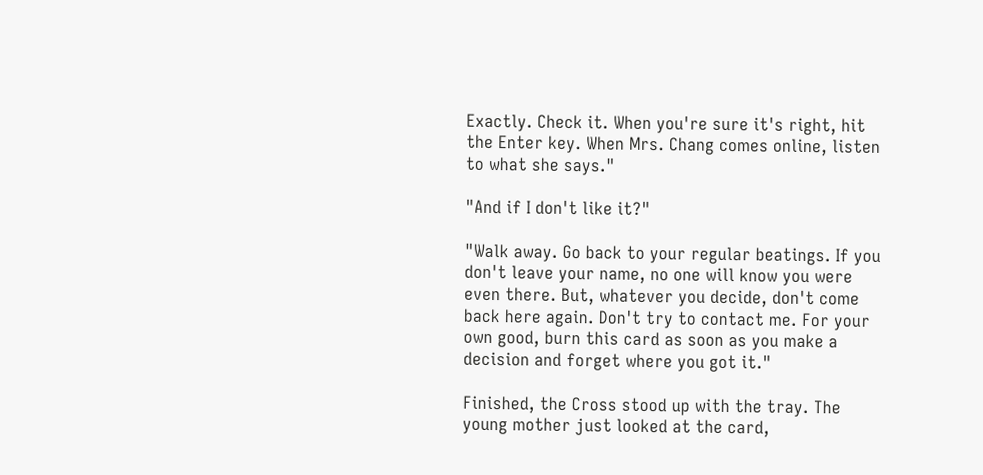Exactly. Check it. When you're sure it's right, hit the Enter key. When Mrs. Chang comes online, listen to what she says."

"And if I don't like it?"

"Walk away. Go back to your regular beatings. If you don't leave your name, no one will know you were even there. But, whatever you decide, don't come back here again. Don't try to contact me. For your own good, burn this card as soon as you make a decision and forget where you got it."

Finished, the Cross stood up with the tray. The young mother just looked at the card,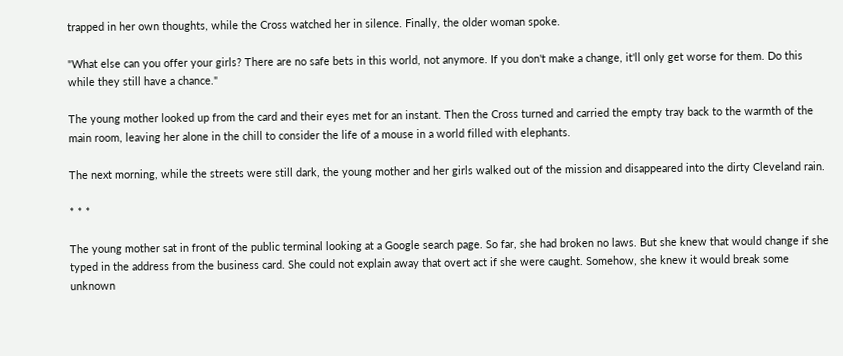trapped in her own thoughts, while the Cross watched her in silence. Finally, the older woman spoke.

"What else can you offer your girls? There are no safe bets in this world, not anymore. If you don't make a change, it'll only get worse for them. Do this while they still have a chance."

The young mother looked up from the card and their eyes met for an instant. Then the Cross turned and carried the empty tray back to the warmth of the main room, leaving her alone in the chill to consider the life of a mouse in a world filled with elephants.

The next morning, while the streets were still dark, the young mother and her girls walked out of the mission and disappeared into the dirty Cleveland rain.

* * *

The young mother sat in front of the public terminal looking at a Google search page. So far, she had broken no laws. But she knew that would change if she typed in the address from the business card. She could not explain away that overt act if she were caught. Somehow, she knew it would break some unknown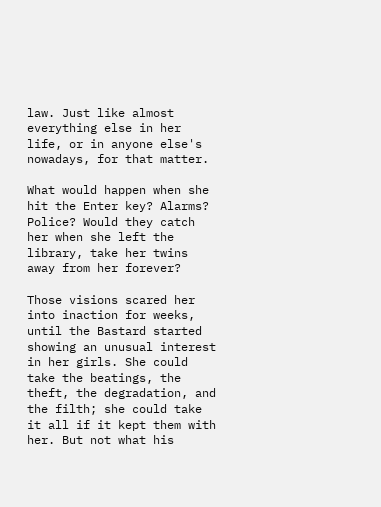law. Just like almost everything else in her life, or in anyone else's nowadays, for that matter.

What would happen when she hit the Enter key? Alarms? Police? Would they catch her when she left the library, take her twins away from her forever?

Those visions scared her into inaction for weeks, until the Bastard started showing an unusual interest in her girls. She could take the beatings, the theft, the degradation, and the filth; she could take it all if it kept them with her. But not what his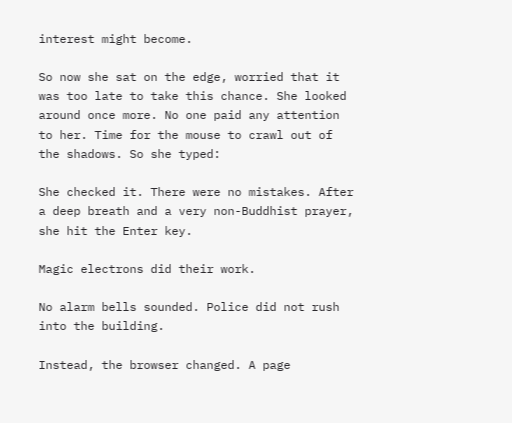interest might become.

So now she sat on the edge, worried that it was too late to take this chance. She looked around once more. No one paid any attention to her. Time for the mouse to crawl out of the shadows. So she typed:

She checked it. There were no mistakes. After a deep breath and a very non-Buddhist prayer, she hit the Enter key.

Magic electrons did their work.

No alarm bells sounded. Police did not rush into the building.

Instead, the browser changed. A page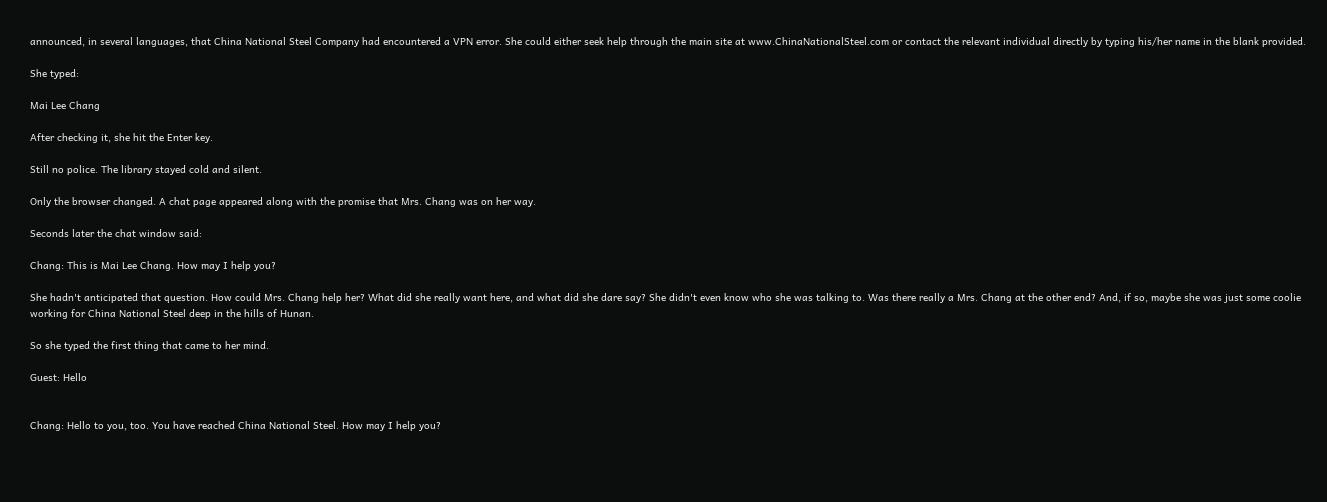announced, in several languages, that China National Steel Company had encountered a VPN error. She could either seek help through the main site at www.ChinaNationalSteel.com or contact the relevant individual directly by typing his/her name in the blank provided.

She typed:

Mai Lee Chang

After checking it, she hit the Enter key.

Still no police. The library stayed cold and silent.

Only the browser changed. A chat page appeared along with the promise that Mrs. Chang was on her way.

Seconds later the chat window said:

Chang: This is Mai Lee Chang. How may I help you?

She hadn't anticipated that question. How could Mrs. Chang help her? What did she really want here, and what did she dare say? She didn't even know who she was talking to. Was there really a Mrs. Chang at the other end? And, if so, maybe she was just some coolie working for China National Steel deep in the hills of Hunan.

So she typed the first thing that came to her mind.

Guest: Hello


Chang: Hello to you, too. You have reached China National Steel. How may I help you?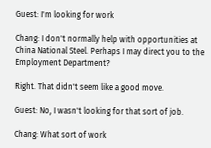Guest: I'm looking for work

Chang: I don't normally help with opportunities at China National Steel. Perhaps I may direct you to the Employment Department?

Right. That didn't seem like a good move.

Guest: No, I wasn't looking for that sort of job.

Chang: What sort of work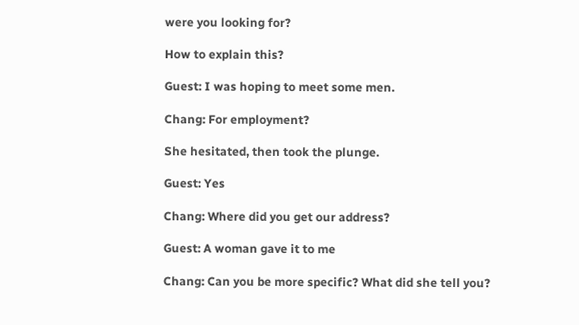were you looking for?

How to explain this?

Guest: I was hoping to meet some men.

Chang: For employment?

She hesitated, then took the plunge.

Guest: Yes

Chang: Where did you get our address?

Guest: A woman gave it to me

Chang: Can you be more specific? What did she tell you?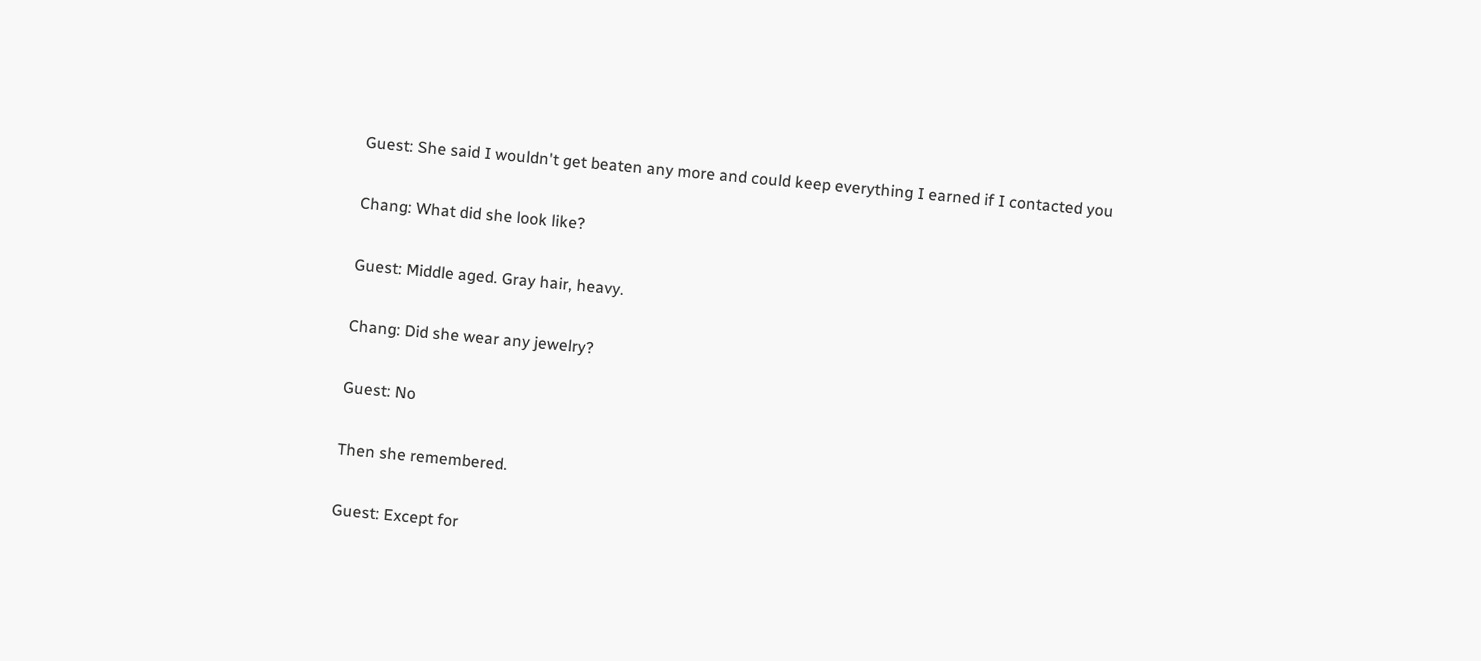Guest: She said I wouldn't get beaten any more and could keep everything I earned if I contacted you

Chang: What did she look like?

Guest: Middle aged. Gray hair, heavy.

Chang: Did she wear any jewelry?

Guest: No

Then she remembered.

Guest: Except for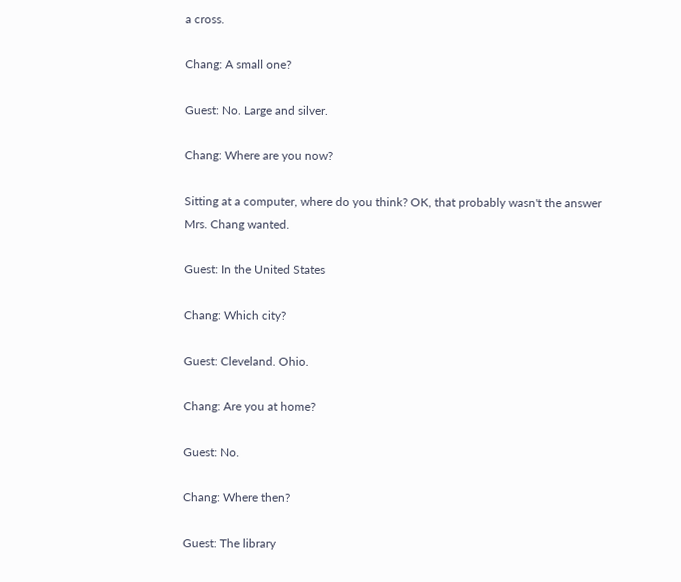a cross.

Chang: A small one?

Guest: No. Large and silver.

Chang: Where are you now?

Sitting at a computer, where do you think? OK, that probably wasn't the answer Mrs. Chang wanted.

Guest: In the United States

Chang: Which city?

Guest: Cleveland. Ohio.

Chang: Are you at home?

Guest: No.

Chang: Where then?

Guest: The library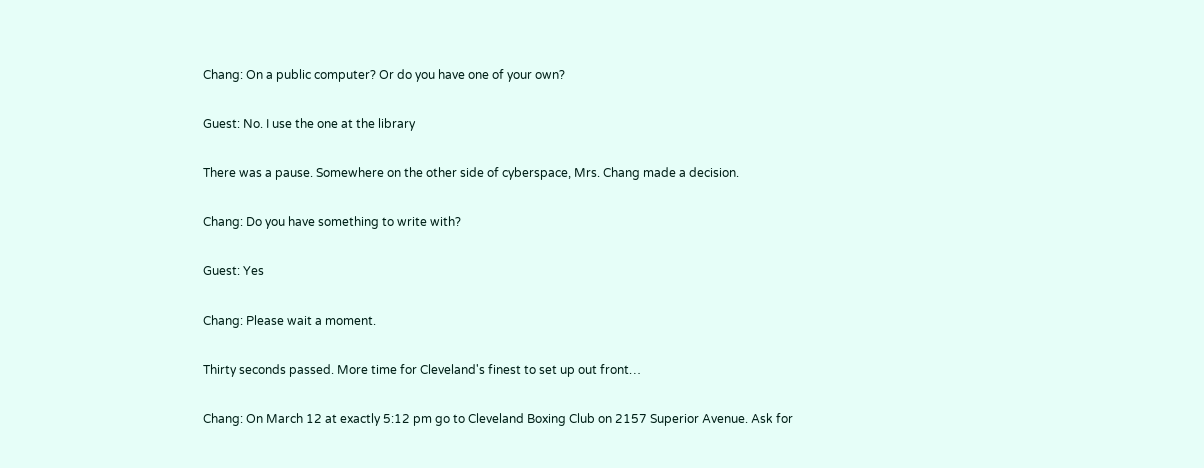Chang: On a public computer? Or do you have one of your own?

Guest: No. I use the one at the library

There was a pause. Somewhere on the other side of cyberspace, Mrs. Chang made a decision.

Chang: Do you have something to write with?

Guest: Yes

Chang: Please wait a moment.

Thirty seconds passed. More time for Cleveland's finest to set up out front…

Chang: On March 12 at exactly 5:12 pm go to Cleveland Boxing Club on 2157 Superior Avenue. Ask for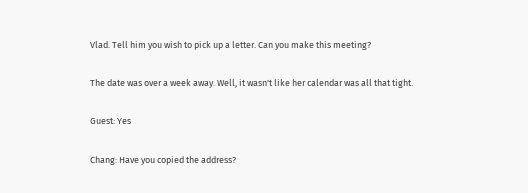Vlad. Tell him you wish to pick up a letter. Can you make this meeting?

The date was over a week away. Well, it wasn't like her calendar was all that tight.

Guest: Yes

Chang: Have you copied the address?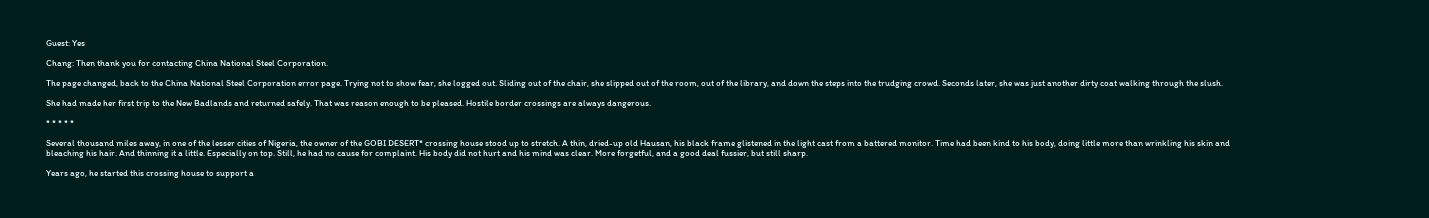Guest: Yes

Chang: Then thank you for contacting China National Steel Corporation.

The page changed, back to the China National Steel Corporation error page. Trying not to show fear, she logged out. Sliding out of the chair, she slipped out of the room, out of the library, and down the steps into the trudging crowd. Seconds later, she was just another dirty coat walking through the slush.

She had made her first trip to the New Badlands and returned safely. That was reason enough to be pleased. Hostile border crossings are always dangerous.

* * * * *

Several thousand miles away, in one of the lesser cities of Nigeria, the owner of the GOBI DESERT* crossing house stood up to stretch. A thin, dried-up old Hausan, his black frame glistened in the light cast from a battered monitor. Time had been kind to his body, doing little more than wrinkling his skin and bleaching his hair. And thinning it a little. Especially on top. Still, he had no cause for complaint. His body did not hurt and his mind was clear. More forgetful, and a good deal fussier, but still sharp.

Years ago, he started this crossing house to support a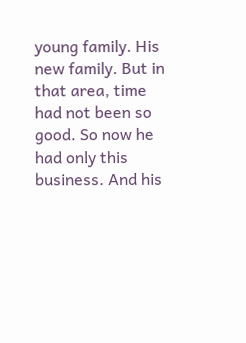young family. His new family. But in that area, time had not been so good. So now he had only this business. And his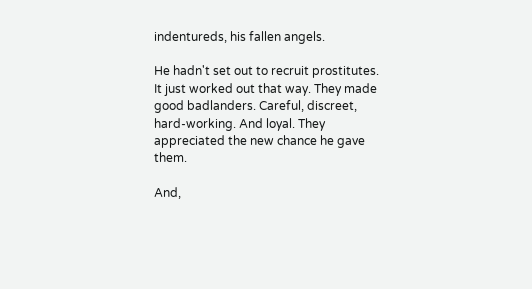indentureds, his fallen angels.

He hadn't set out to recruit prostitutes. It just worked out that way. They made good badlanders. Careful, discreet, hard-working. And loyal. They appreciated the new chance he gave them.

And,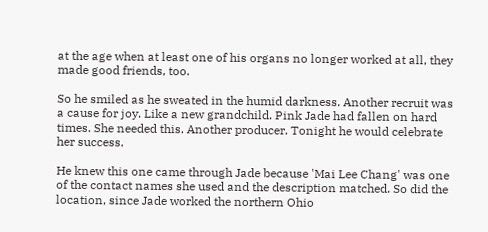at the age when at least one of his organs no longer worked at all, they made good friends, too.

So he smiled as he sweated in the humid darkness. Another recruit was a cause for joy. Like a new grandchild. Pink Jade had fallen on hard times. She needed this. Another producer. Tonight he would celebrate her success.

He knew this one came through Jade because 'Mai Lee Chang' was one of the contact names she used and the description matched. So did the location, since Jade worked the northern Ohio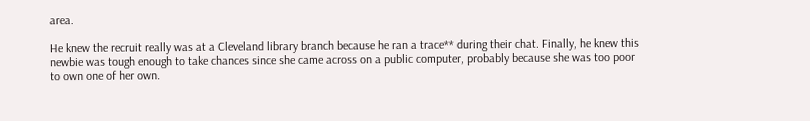area.

He knew the recruit really was at a Cleveland library branch because he ran a trace** during their chat. Finally, he knew this newbie was tough enough to take chances since she came across on a public computer, probably because she was too poor to own one of her own.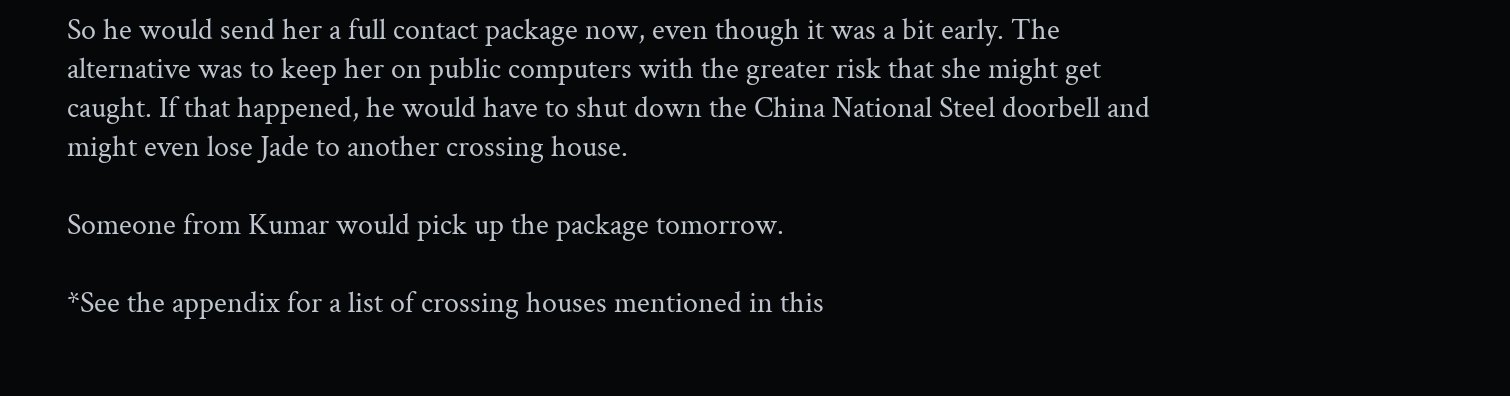So he would send her a full contact package now, even though it was a bit early. The alternative was to keep her on public computers with the greater risk that she might get caught. If that happened, he would have to shut down the China National Steel doorbell and might even lose Jade to another crossing house.

Someone from Kumar would pick up the package tomorrow.

*See the appendix for a list of crossing houses mentioned in this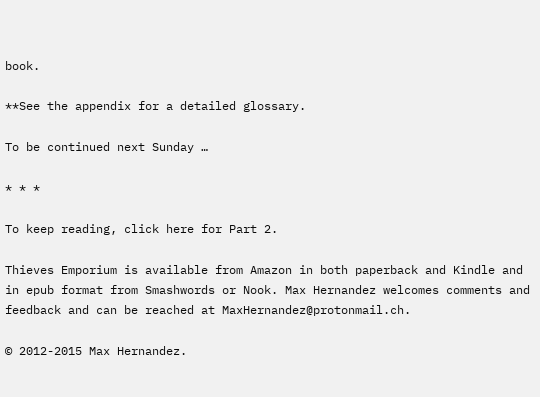book.

**See the appendix for a detailed glossary.

To be continued next Sunday …

* * *

To keep reading, click here for Part 2.

Thieves Emporium is available from Amazon in both paperback and Kindle and in epub format from Smashwords or Nook. Max Hernandez welcomes comments and feedback and can be reached at MaxHernandez@protonmail.ch.

© 2012-2015 Max Hernandez.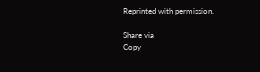Reprinted with permission.

Share via
Copy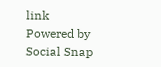link
Powered by Social Snap